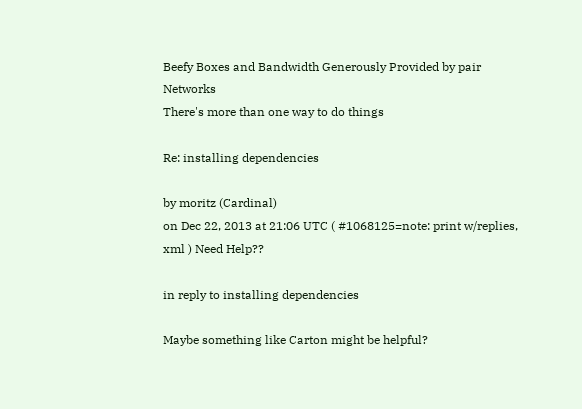Beefy Boxes and Bandwidth Generously Provided by pair Networks
There's more than one way to do things

Re: installing dependencies

by moritz (Cardinal)
on Dec 22, 2013 at 21:06 UTC ( #1068125=note: print w/replies, xml ) Need Help??

in reply to installing dependencies

Maybe something like Carton might be helpful?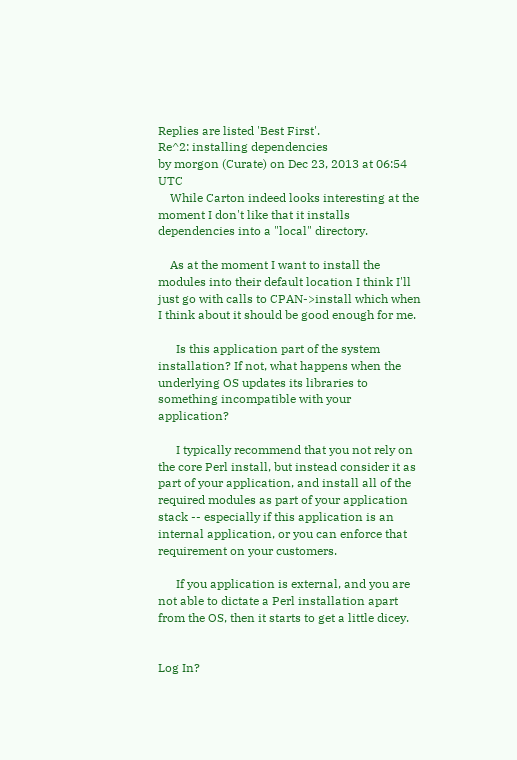Replies are listed 'Best First'.
Re^2: installing dependencies
by morgon (Curate) on Dec 23, 2013 at 06:54 UTC
    While Carton indeed looks interesting at the moment I don't like that it installs dependencies into a "local" directory.

    As at the moment I want to install the modules into their default location I think I'll just go with calls to CPAN->install which when I think about it should be good enough for me.

      Is this application part of the system installation? If not, what happens when the underlying OS updates its libraries to something incompatible with your application?

      I typically recommend that you not rely on the core Perl install, but instead consider it as part of your application, and install all of the required modules as part of your application stack -- especially if this application is an internal application, or you can enforce that requirement on your customers.

      If you application is external, and you are not able to dictate a Perl installation apart from the OS, then it starts to get a little dicey.


Log In?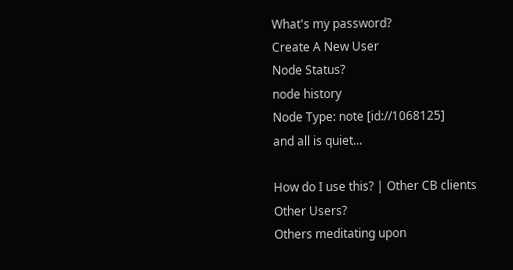What's my password?
Create A New User
Node Status?
node history
Node Type: note [id://1068125]
and all is quiet...

How do I use this? | Other CB clients
Other Users?
Others meditating upon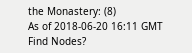the Monastery: (8)
As of 2018-06-20 16:11 GMT
Find Nodes?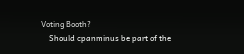Voting Booth?
    Should cpanminus be part of the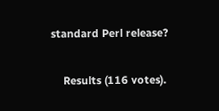standard Perl release?

    Results (116 votes).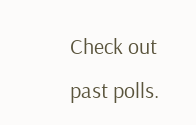Check out past polls.